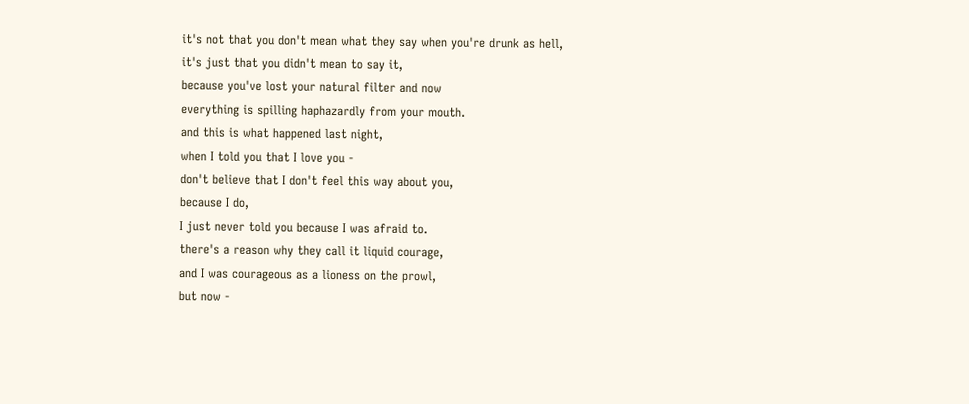it's not that you don't mean what they say when you're drunk as hell,
it's just that you didn't mean to say it,
because you've lost your natural filter and now
everything is spilling haphazardly from your mouth.
and this is what happened last night,
when I told you that I love you -
don't believe that I don't feel this way about you,
because I do,
I just never told you because I was afraid to.
there's a reason why they call it liquid courage,
and I was courageous as a lioness on the prowl,
but now -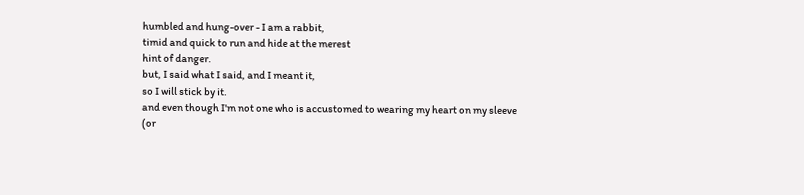humbled and hung-over - I am a rabbit,
timid and quick to run and hide at the merest
hint of danger.
but, I said what I said, and I meant it,
so I will stick by it.
and even though I'm not one who is accustomed to wearing my heart on my sleeve
(or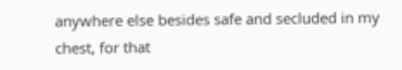anywhere else besides safe and secluded in my chest, for that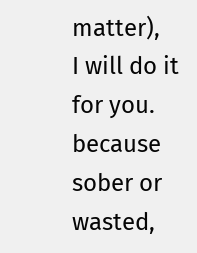matter),
I will do it for you.
because sober or wasted,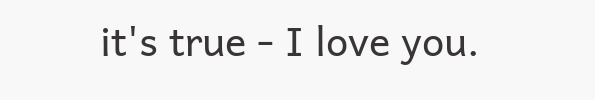it's true - I love you.